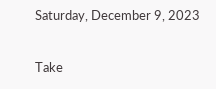Saturday, December 9, 2023

Take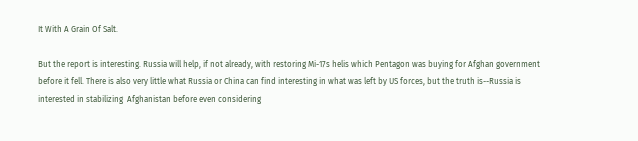It With A Grain Of Salt.

But the report is interesting. Russia will help, if not already, with restoring Mi-17s helis which Pentagon was buying for Afghan government before it fell. There is also very little what Russia or China can find interesting in what was left by US forces, but the truth is--Russia is interested in stabilizing  Afghanistan before even considering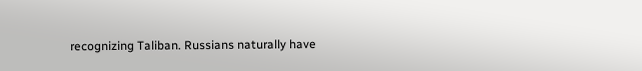recognizing Taliban. Russians naturally have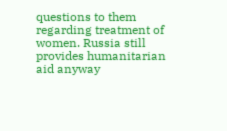questions to them regarding treatment of women. Russia still provides humanitarian aid anyway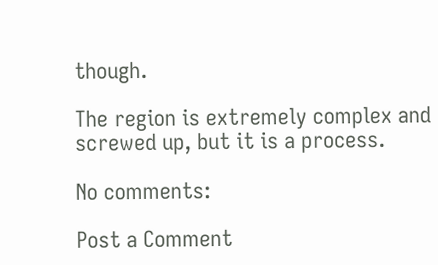though.

The region is extremely complex and screwed up, but it is a process.

No comments:

Post a Comment